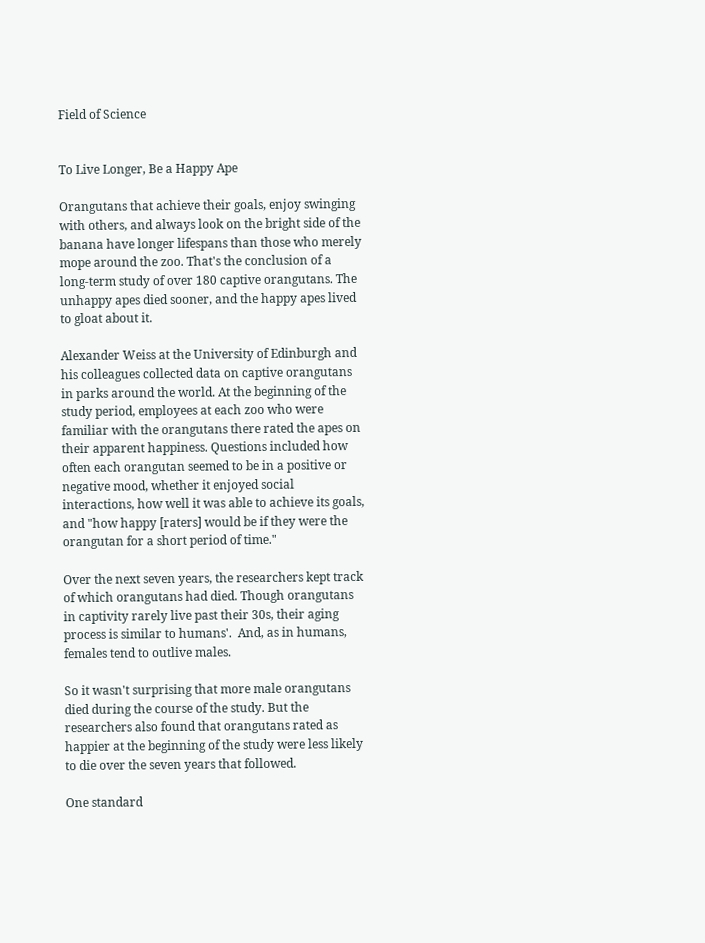Field of Science


To Live Longer, Be a Happy Ape

Orangutans that achieve their goals, enjoy swinging with others, and always look on the bright side of the banana have longer lifespans than those who merely mope around the zoo. That's the conclusion of a long-term study of over 180 captive orangutans. The unhappy apes died sooner, and the happy apes lived to gloat about it.

Alexander Weiss at the University of Edinburgh and his colleagues collected data on captive orangutans in parks around the world. At the beginning of the study period, employees at each zoo who were familiar with the orangutans there rated the apes on their apparent happiness. Questions included how often each orangutan seemed to be in a positive or negative mood, whether it enjoyed social interactions, how well it was able to achieve its goals, and "how happy [raters] would be if they were the orangutan for a short period of time."

Over the next seven years, the researchers kept track of which orangutans had died. Though orangutans in captivity rarely live past their 30s, their aging process is similar to humans'.  And, as in humans, females tend to outlive males.

So it wasn't surprising that more male orangutans died during the course of the study. But the researchers also found that orangutans rated as happier at the beginning of the study were less likely to die over the seven years that followed.

One standard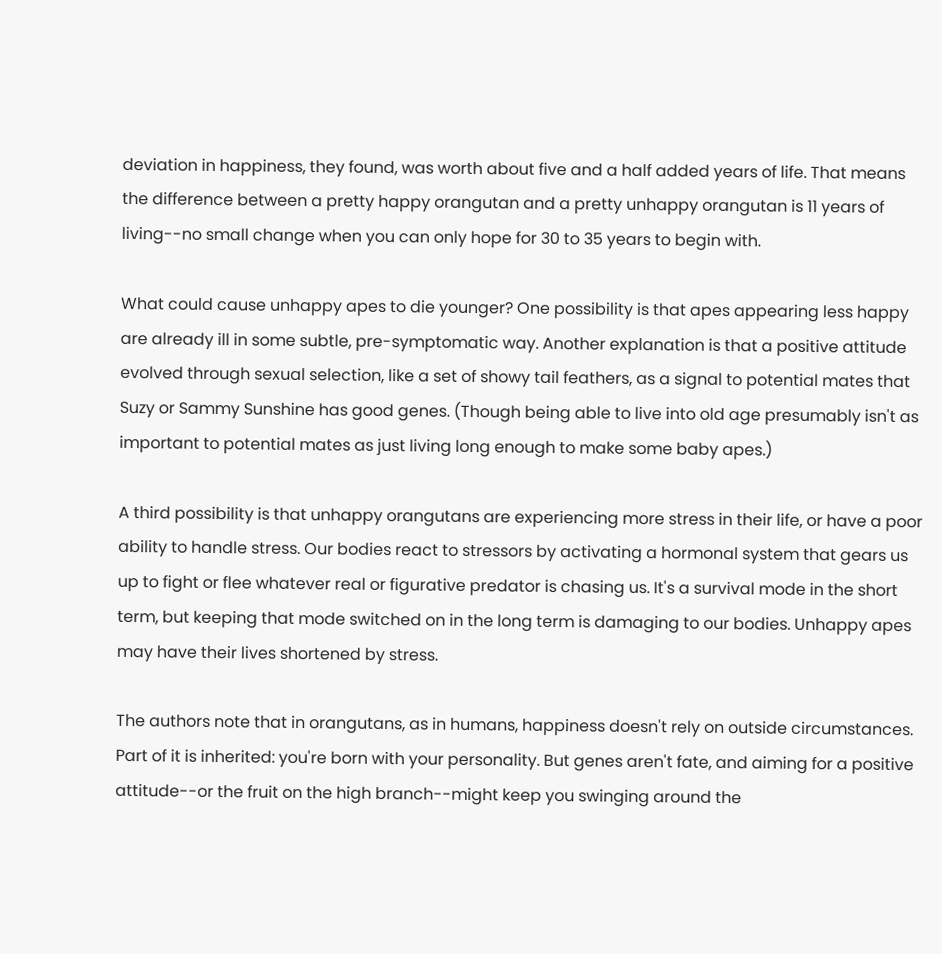deviation in happiness, they found, was worth about five and a half added years of life. That means the difference between a pretty happy orangutan and a pretty unhappy orangutan is 11 years of living--no small change when you can only hope for 30 to 35 years to begin with.

What could cause unhappy apes to die younger? One possibility is that apes appearing less happy are already ill in some subtle, pre-symptomatic way. Another explanation is that a positive attitude evolved through sexual selection, like a set of showy tail feathers, as a signal to potential mates that Suzy or Sammy Sunshine has good genes. (Though being able to live into old age presumably isn't as important to potential mates as just living long enough to make some baby apes.)

A third possibility is that unhappy orangutans are experiencing more stress in their life, or have a poor ability to handle stress. Our bodies react to stressors by activating a hormonal system that gears us up to fight or flee whatever real or figurative predator is chasing us. It's a survival mode in the short term, but keeping that mode switched on in the long term is damaging to our bodies. Unhappy apes may have their lives shortened by stress.

The authors note that in orangutans, as in humans, happiness doesn't rely on outside circumstances. Part of it is inherited: you're born with your personality. But genes aren't fate, and aiming for a positive attitude--or the fruit on the high branch--might keep you swinging around the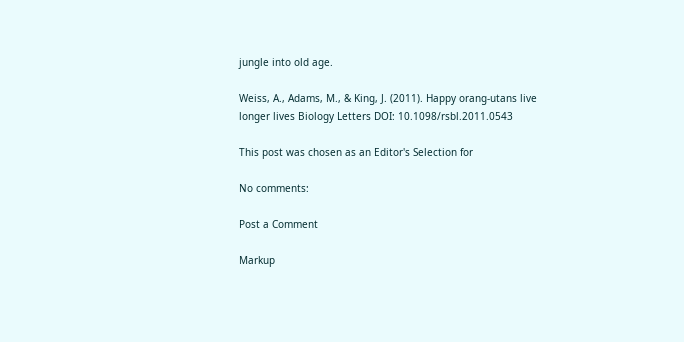jungle into old age.

Weiss, A., Adams, M., & King, J. (2011). Happy orang-utans live longer lives Biology Letters DOI: 10.1098/rsbl.2011.0543

This post was chosen as an Editor's Selection for

No comments:

Post a Comment

Markup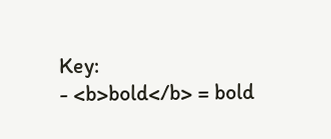Key:
- <b>bold</b> = bold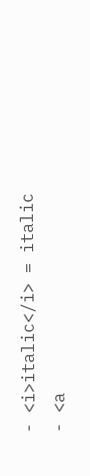- <i>italic</i> = italic
- <a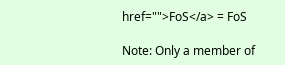href="">FoS</a> = FoS

Note: Only a member of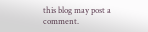this blog may post a comment.